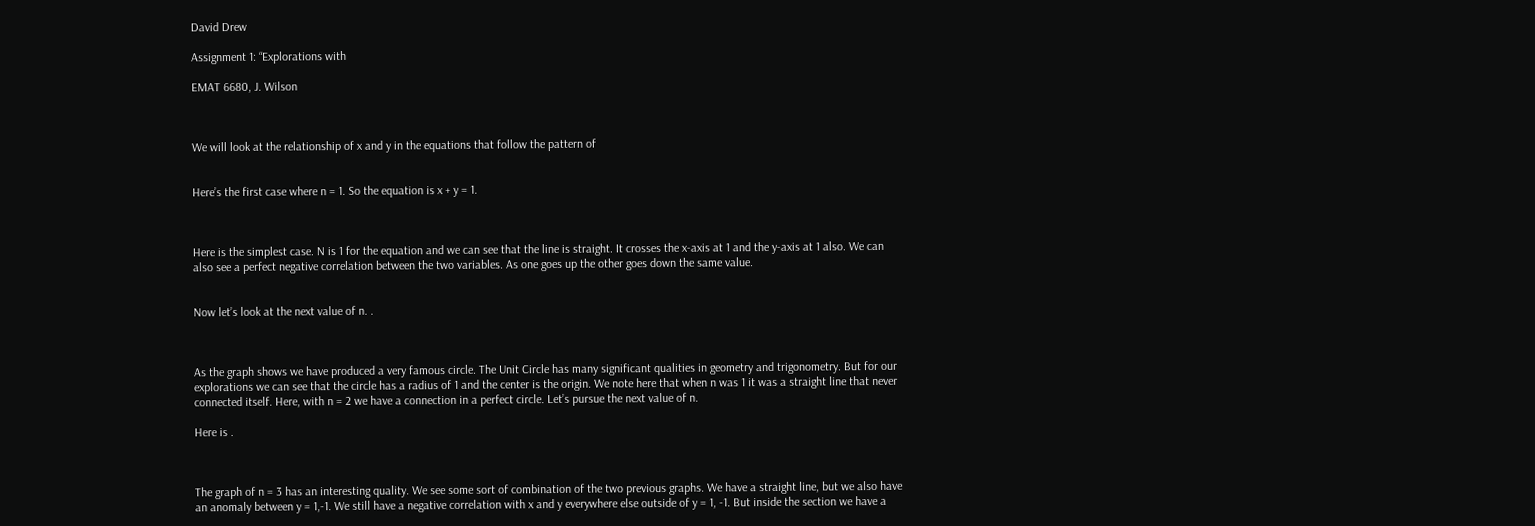David Drew

Assignment 1: “Explorations with

EMAT 6680, J. Wilson



We will look at the relationship of x and y in the equations that follow the pattern of


Here’s the first case where n = 1. So the equation is x + y = 1.



Here is the simplest case. N is 1 for the equation and we can see that the line is straight. It crosses the x-axis at 1 and the y-axis at 1 also. We can also see a perfect negative correlation between the two variables. As one goes up the other goes down the same value.


Now let’s look at the next value of n. .



As the graph shows we have produced a very famous circle. The Unit Circle has many significant qualities in geometry and trigonometry. But for our explorations we can see that the circle has a radius of 1 and the center is the origin. We note here that when n was 1 it was a straight line that never connected itself. Here, with n = 2 we have a connection in a perfect circle. Let’s pursue the next value of n.

Here is .



The graph of n = 3 has an interesting quality. We see some sort of combination of the two previous graphs. We have a straight line, but we also have an anomaly between y = 1,-1. We still have a negative correlation with x and y everywhere else outside of y = 1, -1. But inside the section we have a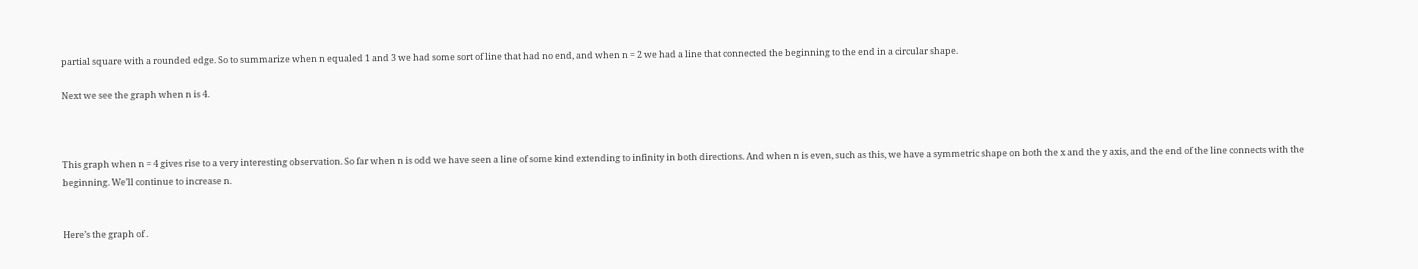partial square with a rounded edge. So to summarize when n equaled 1 and 3 we had some sort of line that had no end, and when n = 2 we had a line that connected the beginning to the end in a circular shape.

Next we see the graph when n is 4.



This graph when n = 4 gives rise to a very interesting observation. So far when n is odd we have seen a line of some kind extending to infinity in both directions. And when n is even, such as this, we have a symmetric shape on both the x and the y axis, and the end of the line connects with the beginning. We’ll continue to increase n.


Here’s the graph of .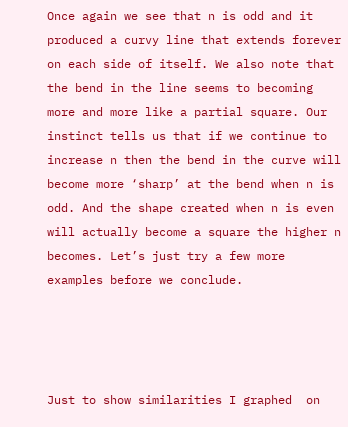Once again we see that n is odd and it produced a curvy line that extends forever on each side of itself. We also note that the bend in the line seems to becoming more and more like a partial square. Our instinct tells us that if we continue to increase n then the bend in the curve will become more ‘sharp’ at the bend when n is odd. And the shape created when n is even will actually become a square the higher n becomes. Let’s just try a few more examples before we conclude.




Just to show similarities I graphed  on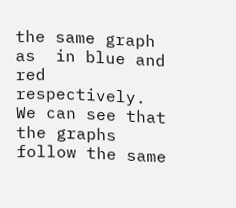the same graph as  in blue and red respectively. We can see that the graphs follow the same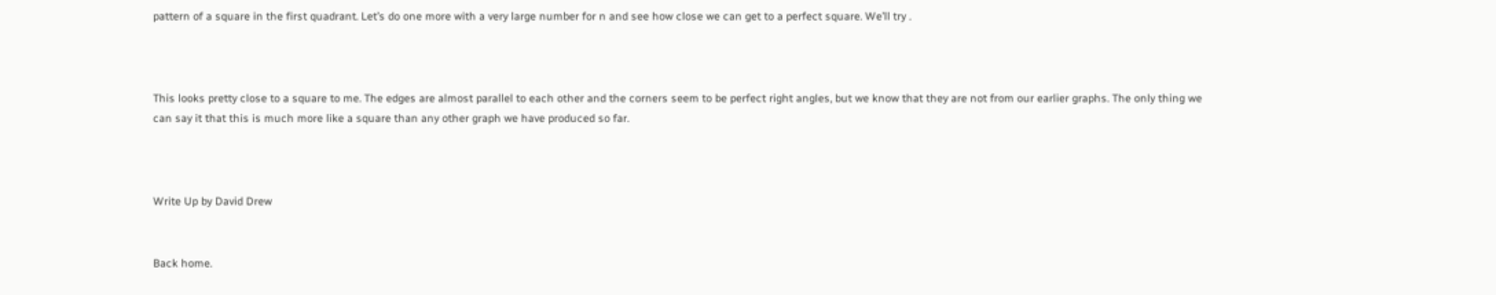pattern of a square in the first quadrant. Let’s do one more with a very large number for n and see how close we can get to a perfect square. We’ll try .



This looks pretty close to a square to me. The edges are almost parallel to each other and the corners seem to be perfect right angles, but we know that they are not from our earlier graphs. The only thing we can say it that this is much more like a square than any other graph we have produced so far.



Write Up by David Drew


Back home.